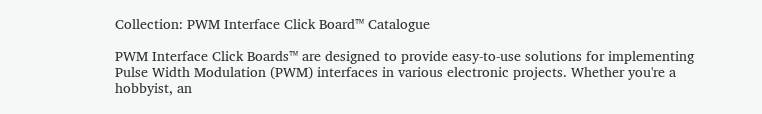Collection: PWM Interface Click Board™ Catalogue

PWM Interface Click Boards™ are designed to provide easy-to-use solutions for implementing Pulse Width Modulation (PWM) interfaces in various electronic projects. Whether you're a hobbyist, an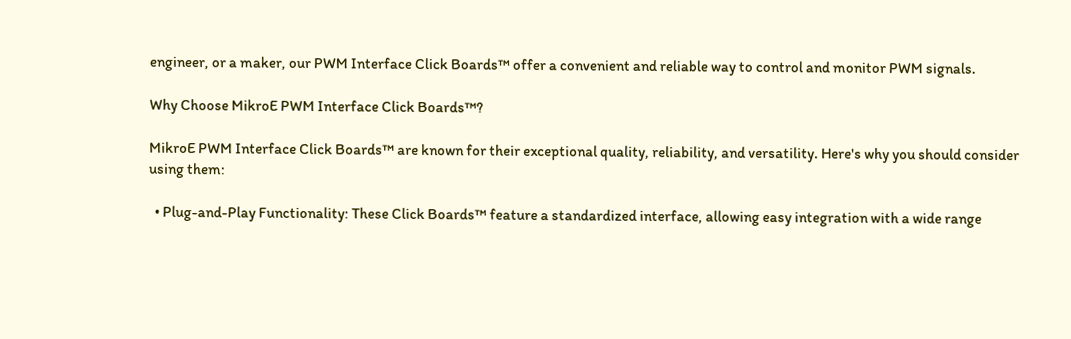engineer, or a maker, our PWM Interface Click Boards™ offer a convenient and reliable way to control and monitor PWM signals.

Why Choose MikroE PWM Interface Click Boards™?

MikroE PWM Interface Click Boards™ are known for their exceptional quality, reliability, and versatility. Here's why you should consider using them:

  • Plug-and-Play Functionality: These Click Boards™ feature a standardized interface, allowing easy integration with a wide range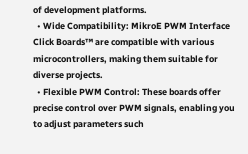of development platforms.
  • Wide Compatibility: MikroE PWM Interface Click Boards™ are compatible with various microcontrollers, making them suitable for diverse projects.
  • Flexible PWM Control: These boards offer precise control over PWM signals, enabling you to adjust parameters such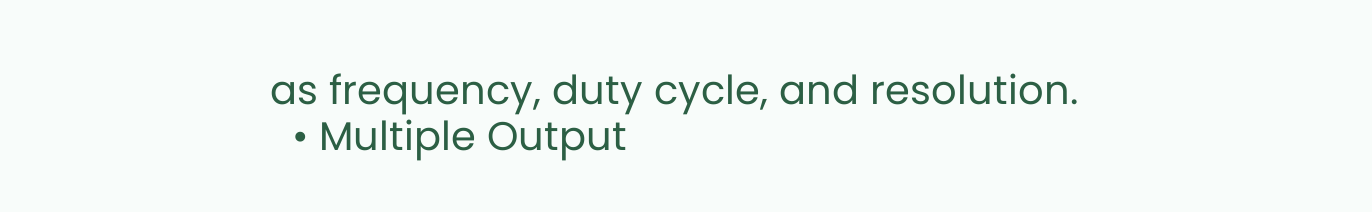as frequency, duty cycle, and resolution.
  • Multiple Output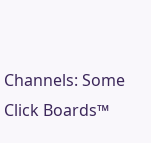Channels: Some Click Boards™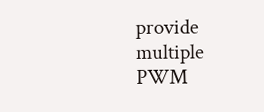provide multiple PWM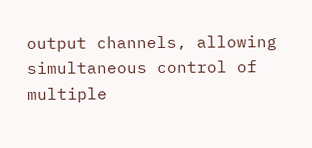output channels, allowing simultaneous control of multiple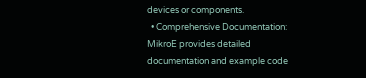devices or components.
  • Comprehensive Documentation: MikroE provides detailed documentation and example code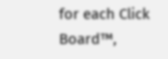for each Click Board™,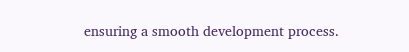ensuring a smooth development process.